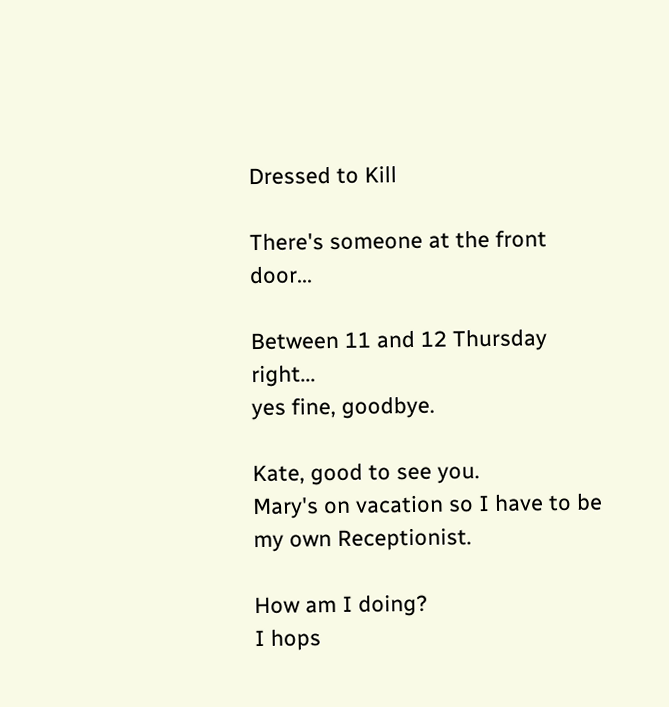Dressed to Kill

There's someone at the front door...

Between 11 and 12 Thursday right...
yes fine, goodbye.

Kate, good to see you.
Mary's on vacation so I have to be
my own Receptionist.

How am I doing?
I hops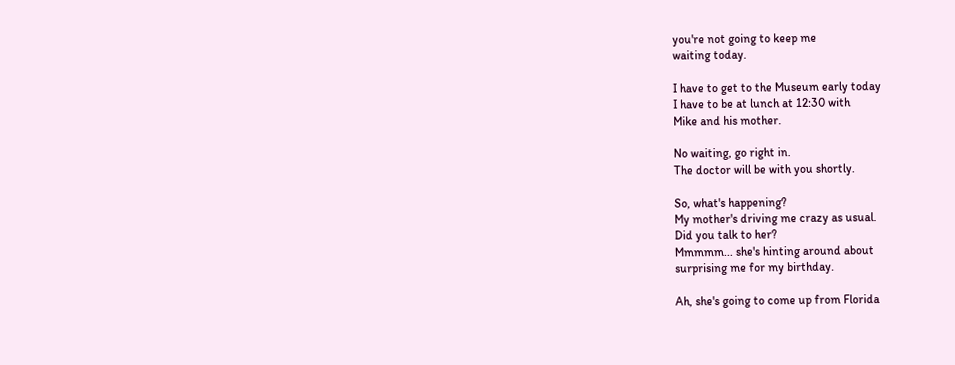you're not going to keep me
waiting today.

I have to get to the Museum early today
I have to be at lunch at 12:30 with
Mike and his mother.

No waiting, go right in.
The doctor will be with you shortly.

So, what's happening?
My mother's driving me crazy as usual.
Did you talk to her?
Mmmmm... she's hinting around about
surprising me for my birthday.

Ah, she's going to come up from Florida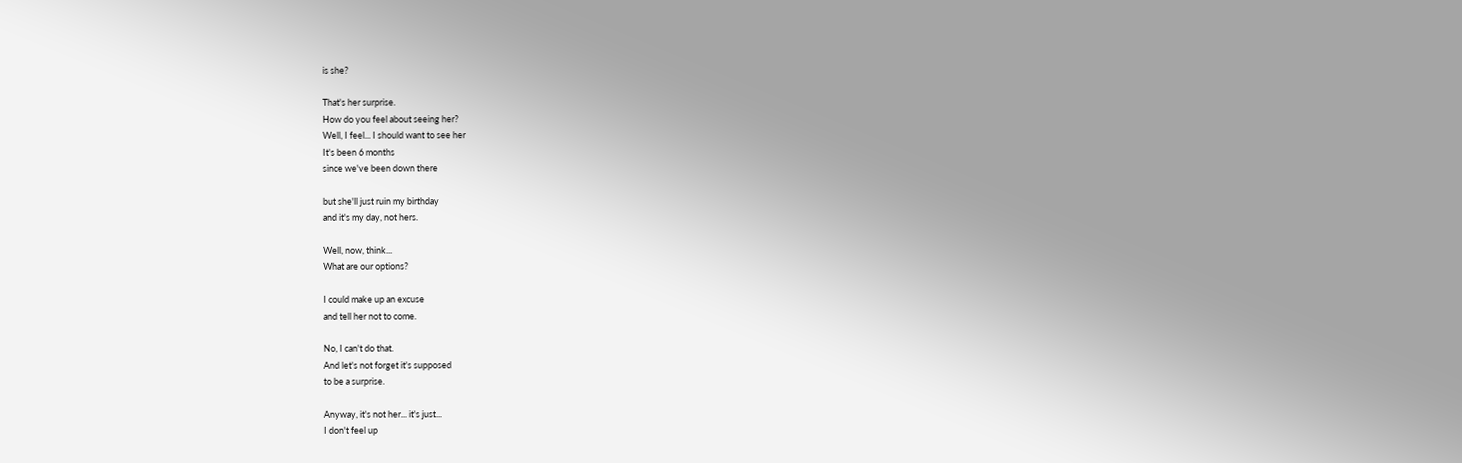is she?

That's her surprise.
How do you feel about seeing her?
Well, I feel... I should want to see her
It's been 6 months
since we've been down there

but she'll just ruin my birthday
and it's my day, not hers.

Well, now, think...
What are our options?

I could make up an excuse
and tell her not to come.

No, I can't do that.
And let's not forget it's supposed
to be a surprise.

Anyway, it's not her... it's just...
I don't feel up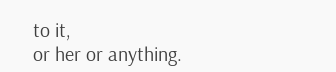to it,
or her or anything.